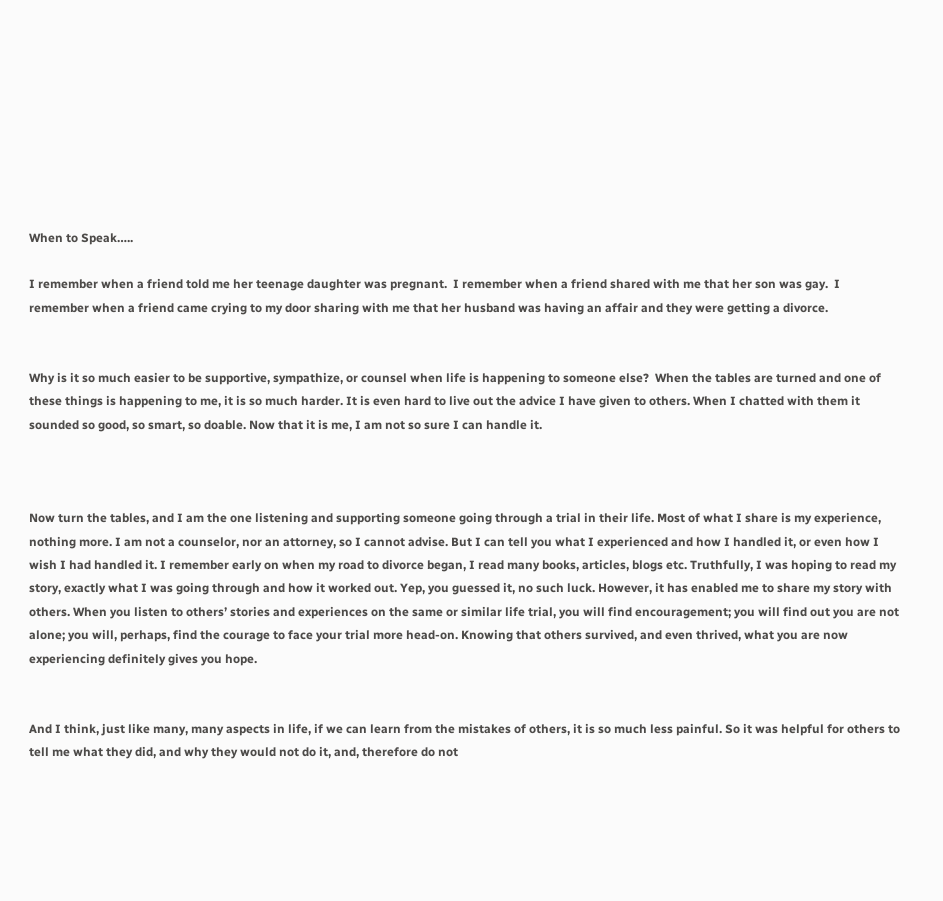When to Speak…..

I remember when a friend told me her teenage daughter was pregnant.  I remember when a friend shared with me that her son was gay.  I remember when a friend came crying to my door sharing with me that her husband was having an affair and they were getting a divorce.


Why is it so much easier to be supportive, sympathize, or counsel when life is happening to someone else?  When the tables are turned and one of these things is happening to me, it is so much harder. It is even hard to live out the advice I have given to others. When I chatted with them it sounded so good, so smart, so doable. Now that it is me, I am not so sure I can handle it.



Now turn the tables, and I am the one listening and supporting someone going through a trial in their life. Most of what I share is my experience, nothing more. I am not a counselor, nor an attorney, so I cannot advise. But I can tell you what I experienced and how I handled it, or even how I wish I had handled it. I remember early on when my road to divorce began, I read many books, articles, blogs etc. Truthfully, I was hoping to read my story, exactly what I was going through and how it worked out. Yep, you guessed it, no such luck. However, it has enabled me to share my story with others. When you listen to others’ stories and experiences on the same or similar life trial, you will find encouragement; you will find out you are not alone; you will, perhaps, find the courage to face your trial more head-on. Knowing that others survived, and even thrived, what you are now experiencing definitely gives you hope.


And I think, just like many, many aspects in life, if we can learn from the mistakes of others, it is so much less painful. So it was helpful for others to tell me what they did, and why they would not do it, and, therefore do not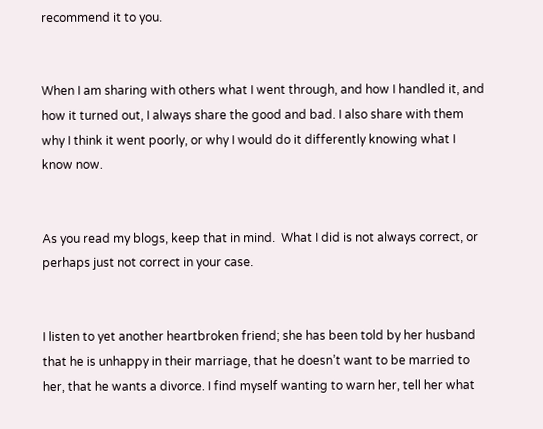recommend it to you.


When I am sharing with others what I went through, and how I handled it, and how it turned out, I always share the good and bad. I also share with them why I think it went poorly, or why I would do it differently knowing what I know now.


As you read my blogs, keep that in mind.  What I did is not always correct, or perhaps just not correct in your case.


I listen to yet another heartbroken friend; she has been told by her husband that he is unhappy in their marriage, that he doesn’t want to be married to her, that he wants a divorce. I find myself wanting to warn her, tell her what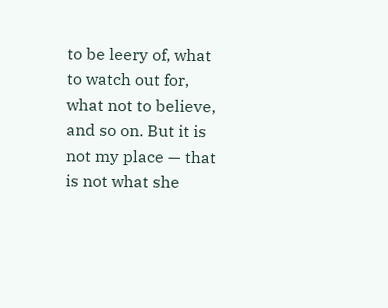to be leery of, what to watch out for, what not to believe, and so on. But it is not my place — that is not what she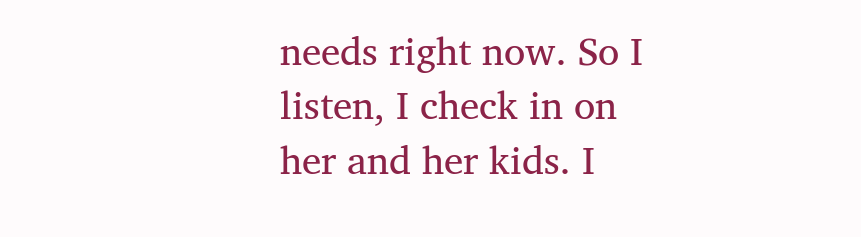needs right now. So I listen, I check in on her and her kids. I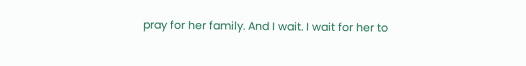pray for her family. And I wait. I wait for her to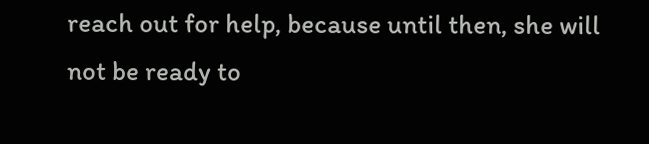reach out for help, because until then, she will not be ready to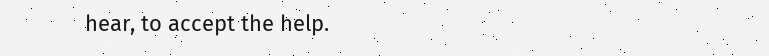hear, to accept the help.